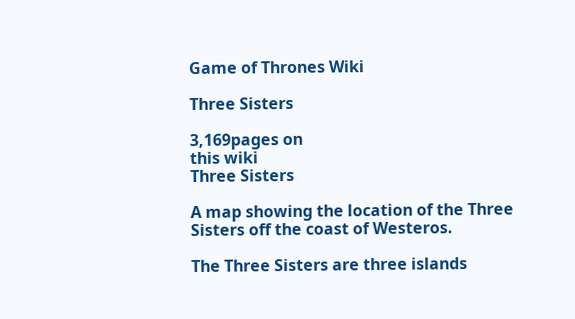Game of Thrones Wiki

Three Sisters

3,169pages on
this wiki
Three Sisters

A map showing the location of the Three Sisters off the coast of Westeros.

The Three Sisters are three islands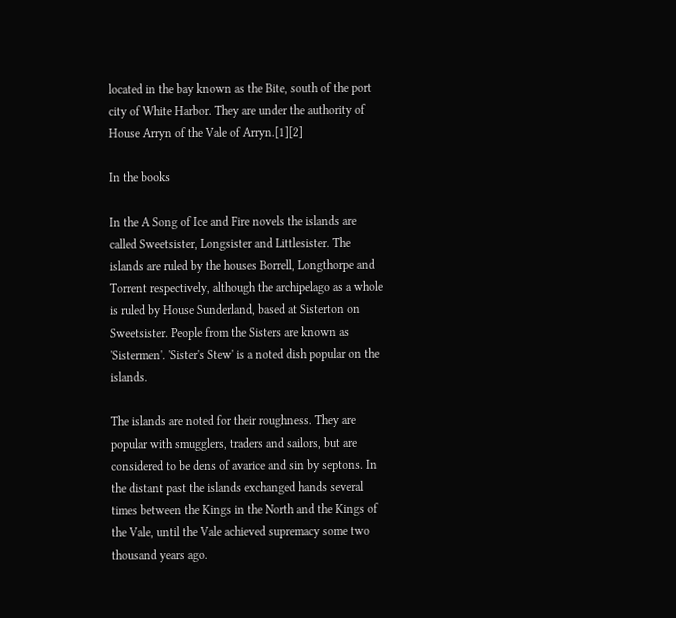located in the bay known as the Bite, south of the port city of White Harbor. They are under the authority of House Arryn of the Vale of Arryn.[1][2]

In the books

In the A Song of Ice and Fire novels the islands are called Sweetsister, Longsister and Littlesister. The islands are ruled by the houses Borrell, Longthorpe and Torrent respectively, although the archipelago as a whole is ruled by House Sunderland, based at Sisterton on Sweetsister. People from the Sisters are known as 'Sistermen'. 'Sister's Stew' is a noted dish popular on the islands.

The islands are noted for their roughness. They are popular with smugglers, traders and sailors, but are considered to be dens of avarice and sin by septons. In the distant past the islands exchanged hands several times between the Kings in the North and the Kings of the Vale, until the Vale achieved supremacy some two thousand years ago.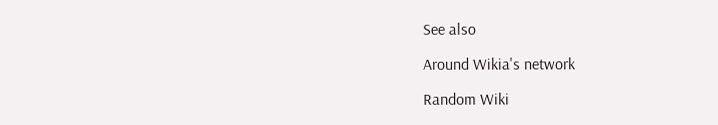See also

Around Wikia's network

Random Wiki